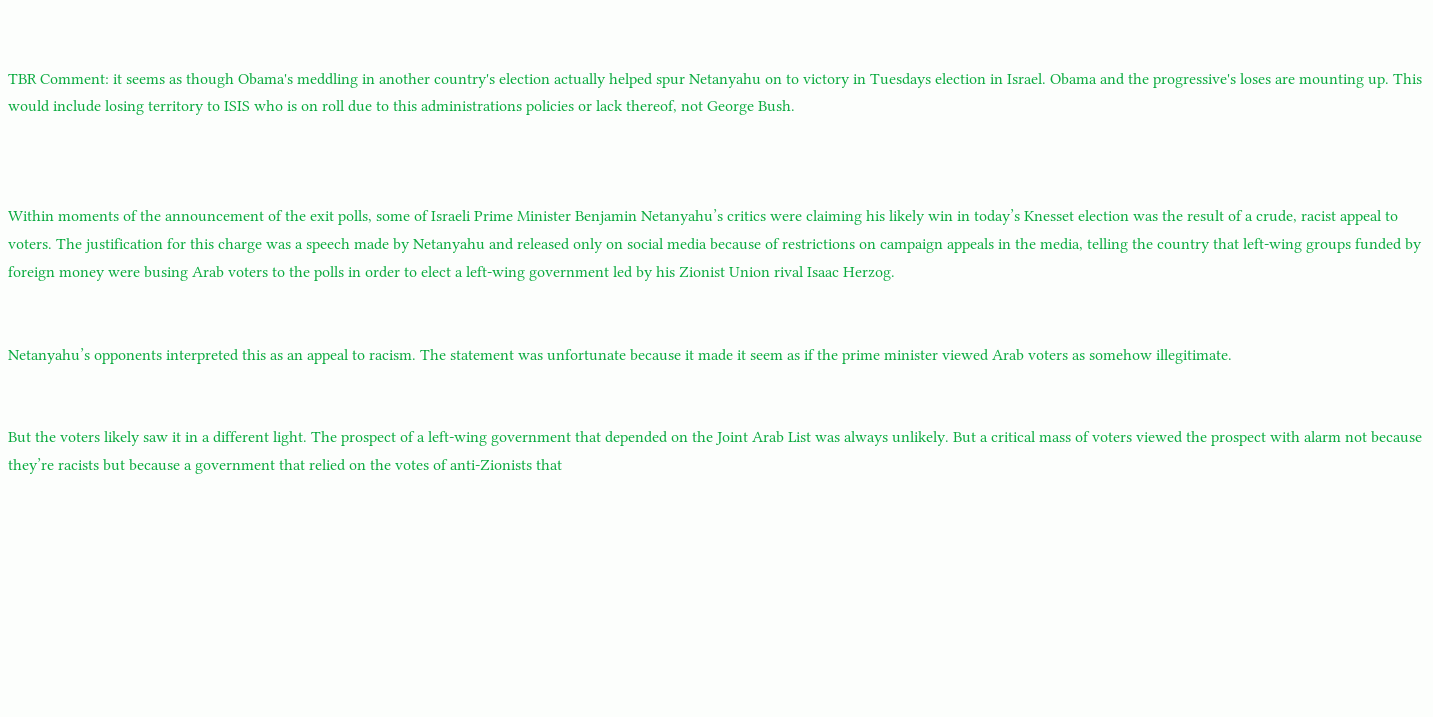TBR Comment: it seems as though Obama's meddling in another country's election actually helped spur Netanyahu on to victory in Tuesdays election in Israel. Obama and the progressive's loses are mounting up. This would include losing territory to ISIS who is on roll due to this administrations policies or lack thereof, not George Bush.



Within moments of the announcement of the exit polls, some of Israeli Prime Minister Benjamin Netanyahu’s critics were claiming his likely win in today’s Knesset election was the result of a crude, racist appeal to voters. The justification for this charge was a speech made by Netanyahu and released only on social media because of restrictions on campaign appeals in the media, telling the country that left-wing groups funded by foreign money were busing Arab voters to the polls in order to elect a left-wing government led by his Zionist Union rival Isaac Herzog.


Netanyahu’s opponents interpreted this as an appeal to racism. The statement was unfortunate because it made it seem as if the prime minister viewed Arab voters as somehow illegitimate.


But the voters likely saw it in a different light. The prospect of a left-wing government that depended on the Joint Arab List was always unlikely. But a critical mass of voters viewed the prospect with alarm not because they’re racists but because a government that relied on the votes of anti-Zionists that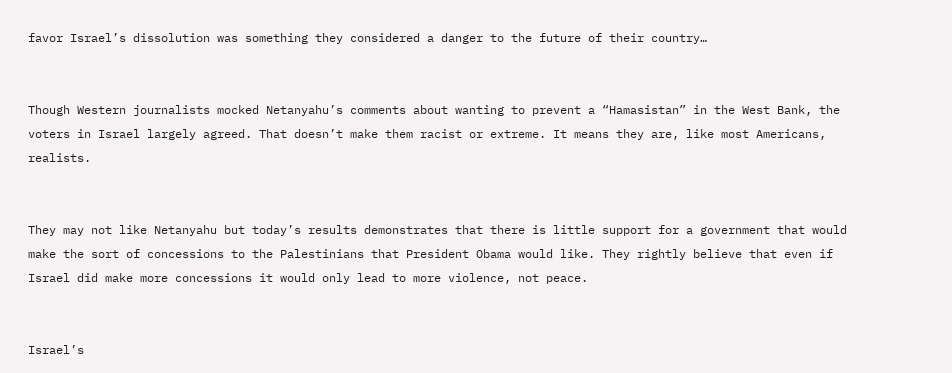favor Israel’s dissolution was something they considered a danger to the future of their country…


Though Western journalists mocked Netanyahu’s comments about wanting to prevent a “Hamasistan” in the West Bank, the voters in Israel largely agreed. That doesn’t make them racist or extreme. It means they are, like most Americans, realists.


They may not like Netanyahu but today’s results demonstrates that there is little support for a government that would make the sort of concessions to the Palestinians that President Obama would like. They rightly believe that even if Israel did make more concessions it would only lead to more violence, not peace.


Israel’s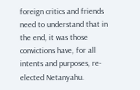foreign critics and friends need to understand that in the end, it was those convictions have, for all intents and purposes, re-elected Netanyahu.